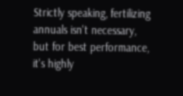Strictly speaking, fertilizing annuals isn't necessary, but for best performance, it's highly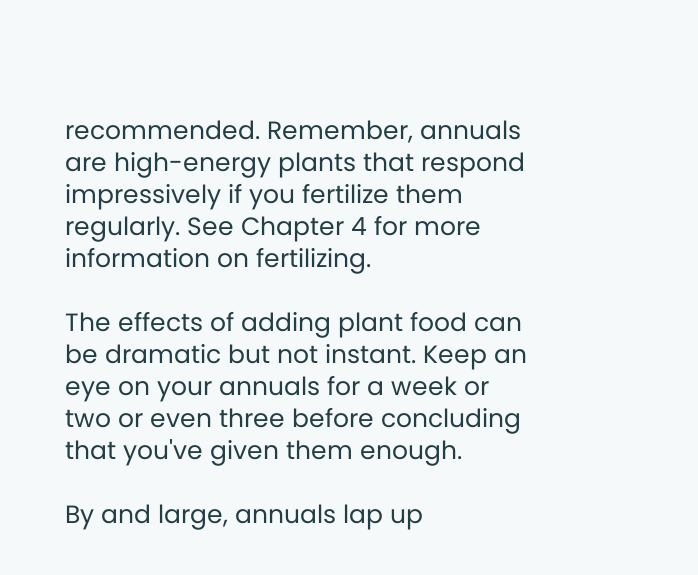recommended. Remember, annuals are high-energy plants that respond impressively if you fertilize them regularly. See Chapter 4 for more information on fertilizing.

The effects of adding plant food can be dramatic but not instant. Keep an eye on your annuals for a week or two or even three before concluding that you've given them enough.

By and large, annuals lap up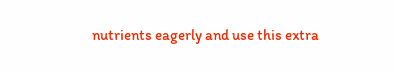nutrients eagerly and use this extra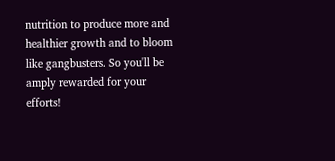nutrition to produce more and healthier growth and to bloom like gangbusters. So you'll be amply rewarded for your efforts!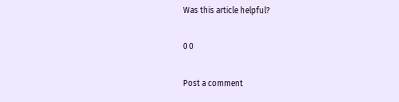Was this article helpful?

0 0

Post a comment